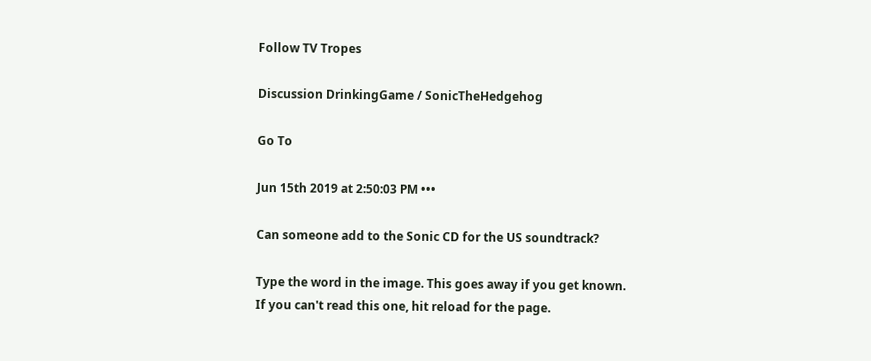Follow TV Tropes

Discussion DrinkingGame / SonicTheHedgehog

Go To

Jun 15th 2019 at 2:50:03 PM •••

Can someone add to the Sonic CD for the US soundtrack?

Type the word in the image. This goes away if you get known.
If you can't read this one, hit reload for the page.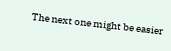The next one might be easier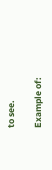to see.

Example of: